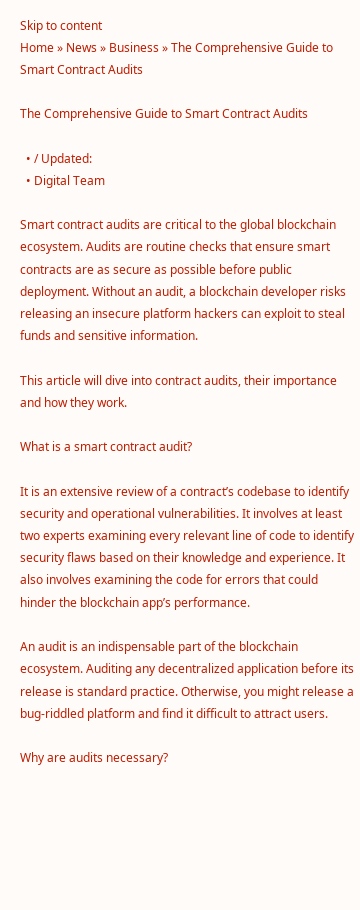Skip to content
Home » News » Business » The Comprehensive Guide to Smart Contract Audits

The Comprehensive Guide to Smart Contract Audits

  • / Updated:
  • Digital Team

Smart contract audits are critical to the global blockchain ecosystem. Audits are routine checks that ensure smart contracts are as secure as possible before public deployment. Without an audit, a blockchain developer risks releasing an insecure platform hackers can exploit to steal funds and sensitive information.

This article will dive into contract audits, their importance and how they work.

What is a smart contract audit?

It is an extensive review of a contract’s codebase to identify security and operational vulnerabilities. It involves at least two experts examining every relevant line of code to identify security flaws based on their knowledge and experience. It also involves examining the code for errors that could hinder the blockchain app’s performance.

An audit is an indispensable part of the blockchain ecosystem. Auditing any decentralized application before its release is standard practice. Otherwise, you might release a bug-riddled platform and find it difficult to attract users.

Why are audits necessary?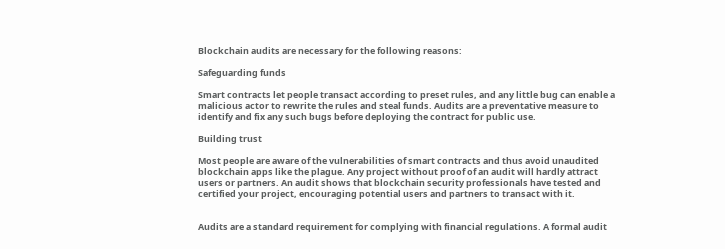Blockchain audits are necessary for the following reasons:

Safeguarding funds

Smart contracts let people transact according to preset rules, and any little bug can enable a malicious actor to rewrite the rules and steal funds. Audits are a preventative measure to identify and fix any such bugs before deploying the contract for public use.

Building trust

Most people are aware of the vulnerabilities of smart contracts and thus avoid unaudited blockchain apps like the plague. Any project without proof of an audit will hardly attract users or partners. An audit shows that blockchain security professionals have tested and certified your project, encouraging potential users and partners to transact with it.


Audits are a standard requirement for complying with financial regulations. A formal audit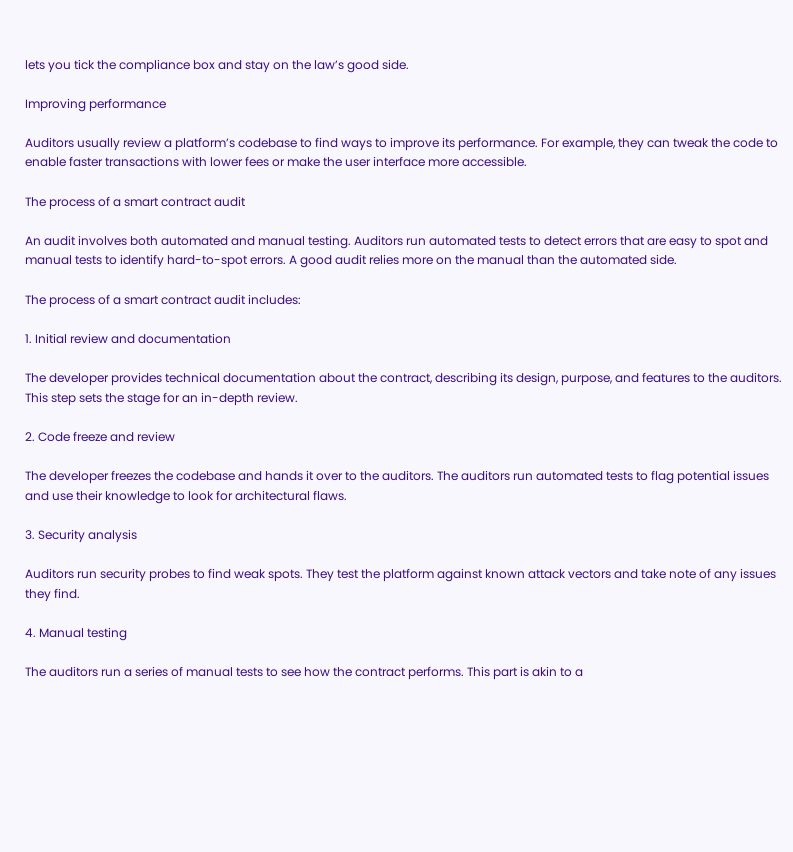lets you tick the compliance box and stay on the law’s good side.

Improving performance

Auditors usually review a platform’s codebase to find ways to improve its performance. For example, they can tweak the code to enable faster transactions with lower fees or make the user interface more accessible.

The process of a smart contract audit

An audit involves both automated and manual testing. Auditors run automated tests to detect errors that are easy to spot and manual tests to identify hard-to-spot errors. A good audit relies more on the manual than the automated side.

The process of a smart contract audit includes:

1. Initial review and documentation

The developer provides technical documentation about the contract, describing its design, purpose, and features to the auditors. This step sets the stage for an in-depth review.

2. Code freeze and review

The developer freezes the codebase and hands it over to the auditors. The auditors run automated tests to flag potential issues and use their knowledge to look for architectural flaws.

3. Security analysis

Auditors run security probes to find weak spots. They test the platform against known attack vectors and take note of any issues they find.

4. Manual testing

The auditors run a series of manual tests to see how the contract performs. This part is akin to a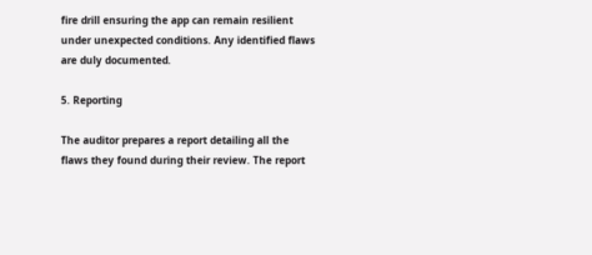fire drill ensuring the app can remain resilient under unexpected conditions. Any identified flaws are duly documented.

5. Reporting

The auditor prepares a report detailing all the flaws they found during their review. The report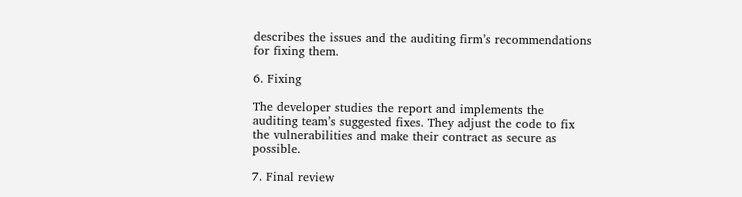describes the issues and the auditing firm’s recommendations for fixing them.

6. Fixing

The developer studies the report and implements the auditing team’s suggested fixes. They adjust the code to fix the vulnerabilities and make their contract as secure as possible.

7. Final review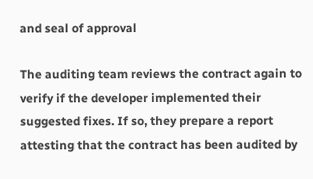and seal of approval

The auditing team reviews the contract again to verify if the developer implemented their suggested fixes. If so, they prepare a report attesting that the contract has been audited by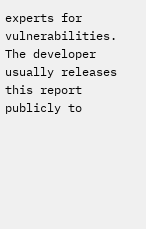experts for vulnerabilities. The developer usually releases this report publicly to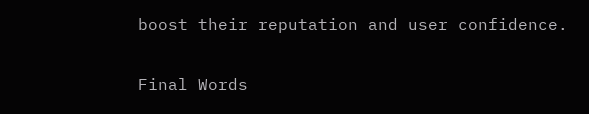boost their reputation and user confidence.

Final Words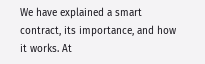We have explained a smart contract, its importance, and how it works. At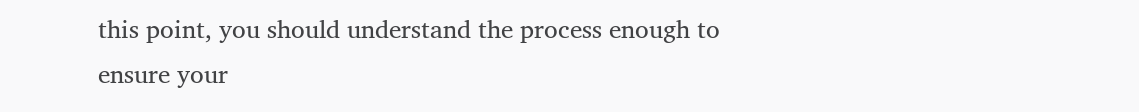this point, you should understand the process enough to ensure your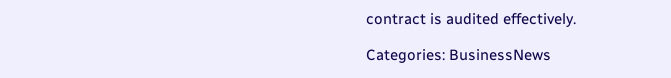contract is audited effectively.

Categories: BusinessNews